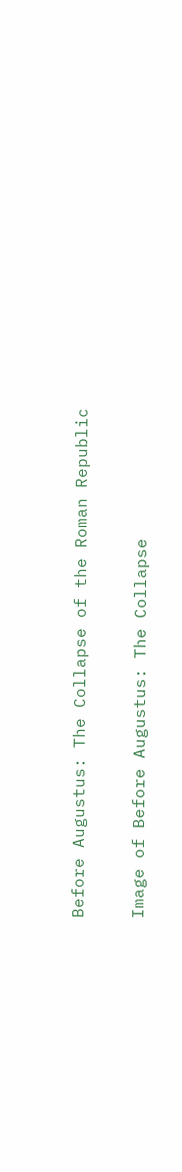Before Augustus: The Collapse of the Roman Republic

Image of Before Augustus: The Collapse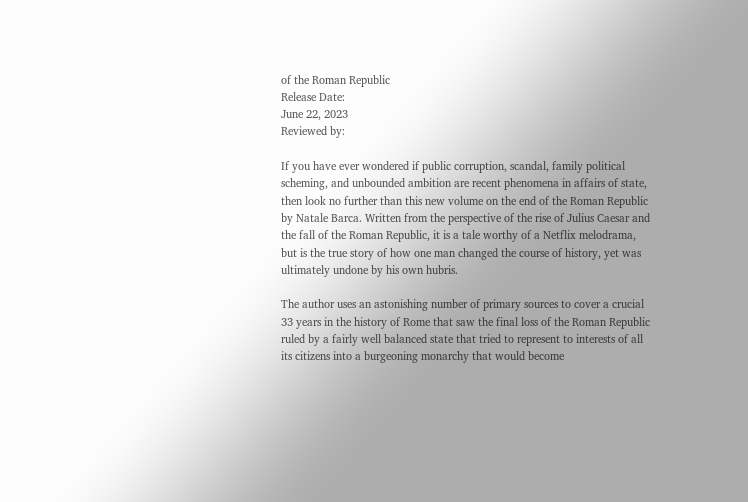of the Roman Republic
Release Date:
June 22, 2023
Reviewed by:

If you have ever wondered if public corruption, scandal, family political scheming, and unbounded ambition are recent phenomena in affairs of state, then look no further than this new volume on the end of the Roman Republic by Natale Barca. Written from the perspective of the rise of Julius Caesar and the fall of the Roman Republic, it is a tale worthy of a Netflix melodrama, but is the true story of how one man changed the course of history, yet was ultimately undone by his own hubris.

The author uses an astonishing number of primary sources to cover a crucial 33 years in the history of Rome that saw the final loss of the Roman Republic ruled by a fairly well balanced state that tried to represent to interests of all its citizens into a burgeoning monarchy that would become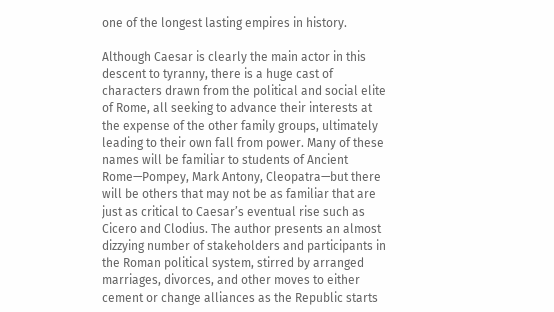one of the longest lasting empires in history.

Although Caesar is clearly the main actor in this descent to tyranny, there is a huge cast of characters drawn from the political and social elite of Rome, all seeking to advance their interests at the expense of the other family groups, ultimately leading to their own fall from power. Many of these names will be familiar to students of Ancient Rome—Pompey, Mark Antony, Cleopatra—but there will be others that may not be as familiar that are just as critical to Caesar’s eventual rise such as Cicero and Clodius. The author presents an almost dizzying number of stakeholders and participants in the Roman political system, stirred by arranged marriages, divorces, and other moves to either cement or change alliances as the Republic starts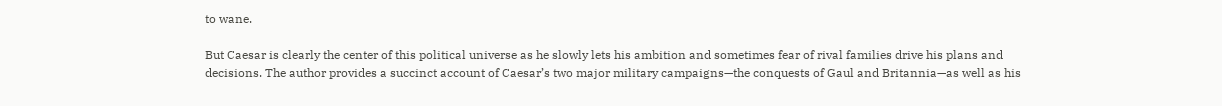to wane.

But Caesar is clearly the center of this political universe as he slowly lets his ambition and sometimes fear of rival families drive his plans and decisions. The author provides a succinct account of Caesar’s two major military campaigns—the conquests of Gaul and Britannia—as well as his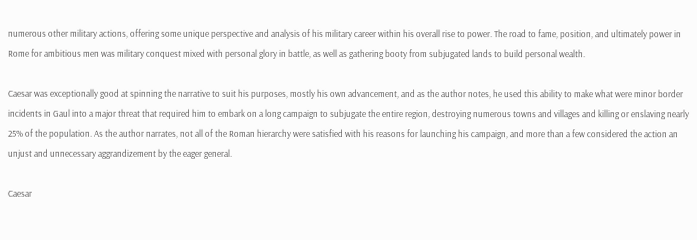numerous other military actions, offering some unique perspective and analysis of his military career within his overall rise to power. The road to fame, position, and ultimately power in Rome for ambitious men was military conquest mixed with personal glory in battle, as well as gathering booty from subjugated lands to build personal wealth.

Caesar was exceptionally good at spinning the narrative to suit his purposes, mostly his own advancement, and as the author notes, he used this ability to make what were minor border incidents in Gaul into a major threat that required him to embark on a long campaign to subjugate the entire region, destroying numerous towns and villages and killing or enslaving nearly 25% of the population. As the author narrates, not all of the Roman hierarchy were satisfied with his reasons for launching his campaign, and more than a few considered the action an unjust and unnecessary aggrandizement by the eager general.

Caesar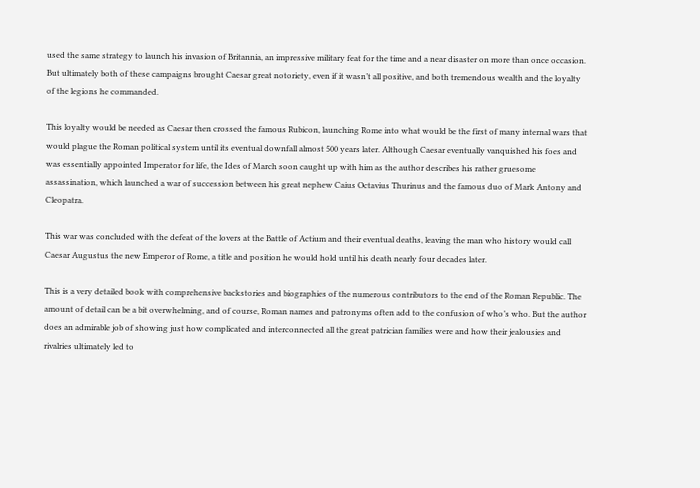used the same strategy to launch his invasion of Britannia, an impressive military feat for the time and a near disaster on more than once occasion. But ultimately both of these campaigns brought Caesar great notoriety, even if it wasn’t all positive, and both tremendous wealth and the loyalty of the legions he commanded.

This loyalty would be needed as Caesar then crossed the famous Rubicon, launching Rome into what would be the first of many internal wars that would plague the Roman political system until its eventual downfall almost 500 years later. Although Caesar eventually vanquished his foes and was essentially appointed Imperator for life, the Ides of March soon caught up with him as the author describes his rather gruesome assassination, which launched a war of succession between his great nephew Caius Octavius Thurinus and the famous duo of Mark Antony and Cleopatra.

This war was concluded with the defeat of the lovers at the Battle of Actium and their eventual deaths, leaving the man who history would call Caesar Augustus the new Emperor of Rome, a title and position he would hold until his death nearly four decades later.

This is a very detailed book with comprehensive backstories and biographies of the numerous contributors to the end of the Roman Republic. The amount of detail can be a bit overwhelming, and of course, Roman names and patronyms often add to the confusion of who’s who. But the author does an admirable job of showing just how complicated and interconnected all the great patrician families were and how their jealousies and rivalries ultimately led to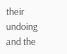their undoing and the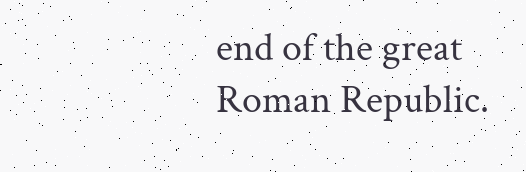end of the great Roman Republic.